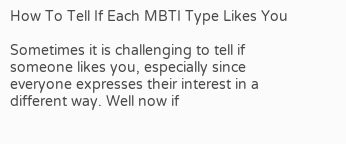How To Tell If Each MBTI Type Likes You

Sometimes it is challenging to tell if someone likes you, especially since everyone expresses their interest in a different way. Well now if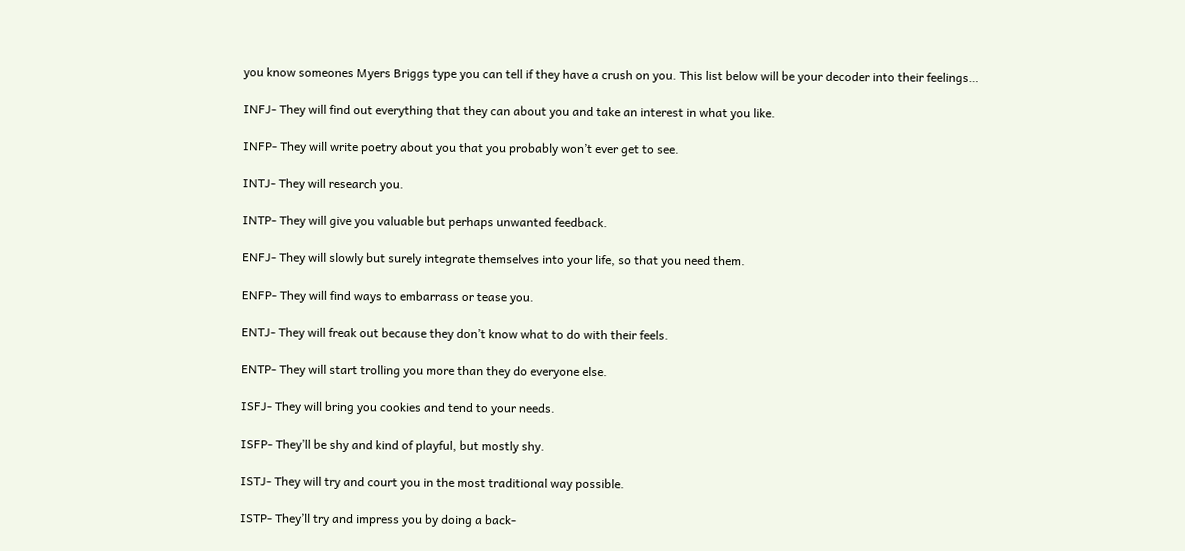you know someones Myers Briggs type you can tell if they have a crush on you. This list below will be your decoder into their feelings…

INFJ- They will find out everything that they can about you and take an interest in what you like.

INFP- They will write poetry about you that you probably won’t ever get to see.

INTJ- They will research you.

INTP- They will give you valuable but perhaps unwanted feedback.

ENFJ- They will slowly but surely integrate themselves into your life, so that you need them.

ENFP- They will find ways to embarrass or tease you.

ENTJ- They will freak out because they don’t know what to do with their feels.

ENTP- They will start trolling you more than they do everyone else.

ISFJ- They will bring you cookies and tend to your needs.

ISFP- They’ll be shy and kind of playful, but mostly shy.

ISTJ- They will try and court you in the most traditional way possible.

ISTP- They’ll try and impress you by doing a back-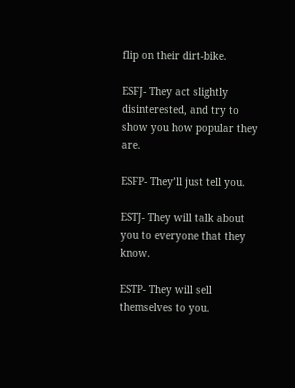flip on their dirt-bike.

ESFJ- They act slightly disinterested, and try to show you how popular they are.

ESFP- They’ll just tell you.

ESTJ- They will talk about you to everyone that they know.

ESTP- They will sell themselves to you.